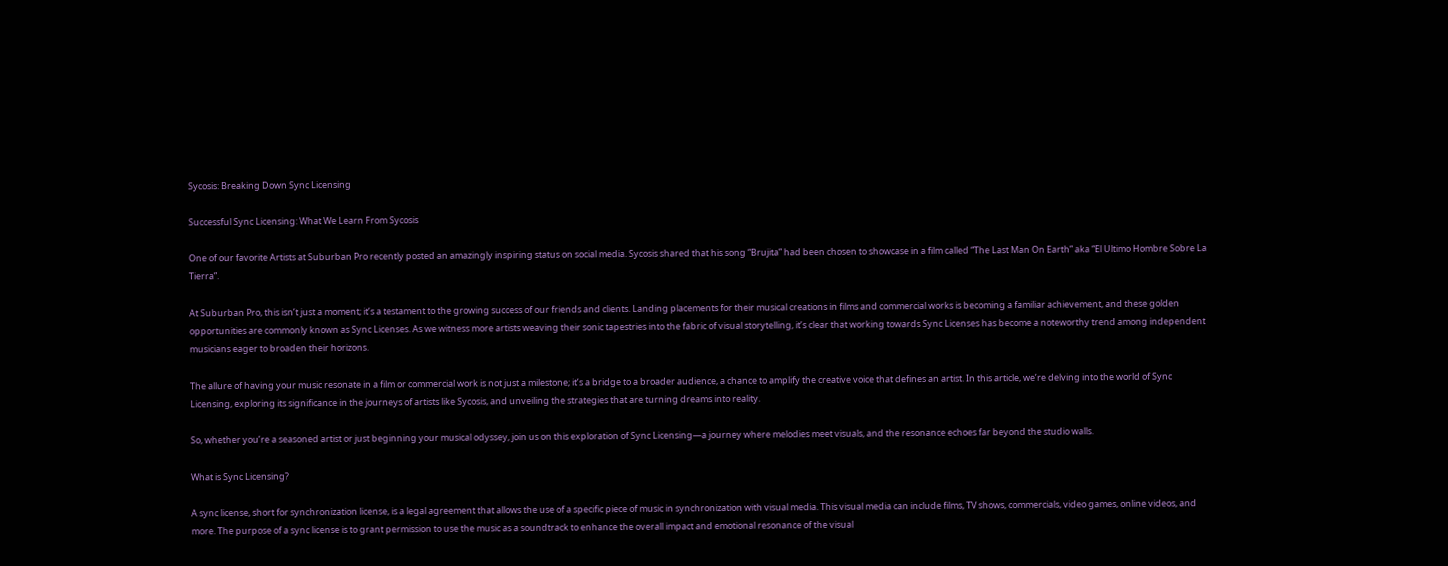Sycosis: Breaking Down Sync Licensing

Successful Sync Licensing: What We Learn From Sycosis

One of our favorite Artists at Suburban Pro recently posted an amazingly inspiring status on social media. Sycosis shared that his song “Brujita” had been chosen to showcase in a film called “The Last Man On Earth” aka “El Ultimo Hombre Sobre La Tierra”.

At Suburban Pro, this isn’t just a moment; it’s a testament to the growing success of our friends and clients. Landing placements for their musical creations in films and commercial works is becoming a familiar achievement, and these golden opportunities are commonly known as Sync Licenses. As we witness more artists weaving their sonic tapestries into the fabric of visual storytelling, it’s clear that working towards Sync Licenses has become a noteworthy trend among independent musicians eager to broaden their horizons.

The allure of having your music resonate in a film or commercial work is not just a milestone; it’s a bridge to a broader audience, a chance to amplify the creative voice that defines an artist. In this article, we’re delving into the world of Sync Licensing, exploring its significance in the journeys of artists like Sycosis, and unveiling the strategies that are turning dreams into reality.

So, whether you’re a seasoned artist or just beginning your musical odyssey, join us on this exploration of Sync Licensing—a journey where melodies meet visuals, and the resonance echoes far beyond the studio walls.

What is Sync Licensing?

A sync license, short for synchronization license, is a legal agreement that allows the use of a specific piece of music in synchronization with visual media. This visual media can include films, TV shows, commercials, video games, online videos, and more. The purpose of a sync license is to grant permission to use the music as a soundtrack to enhance the overall impact and emotional resonance of the visual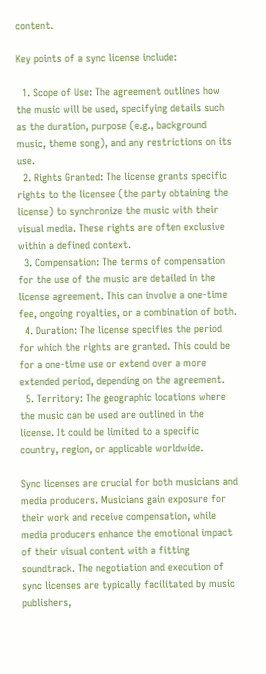content.

Key points of a sync license include:

  1. Scope of Use: The agreement outlines how the music will be used, specifying details such as the duration, purpose (e.g., background music, theme song), and any restrictions on its use.
  2. Rights Granted: The license grants specific rights to the licensee (the party obtaining the license) to synchronize the music with their visual media. These rights are often exclusive within a defined context.
  3. Compensation: The terms of compensation for the use of the music are detailed in the license agreement. This can involve a one-time fee, ongoing royalties, or a combination of both.
  4. Duration: The license specifies the period for which the rights are granted. This could be for a one-time use or extend over a more extended period, depending on the agreement.
  5. Territory: The geographic locations where the music can be used are outlined in the license. It could be limited to a specific country, region, or applicable worldwide.

Sync licenses are crucial for both musicians and media producers. Musicians gain exposure for their work and receive compensation, while media producers enhance the emotional impact of their visual content with a fitting soundtrack. The negotiation and execution of sync licenses are typically facilitated by music publishers,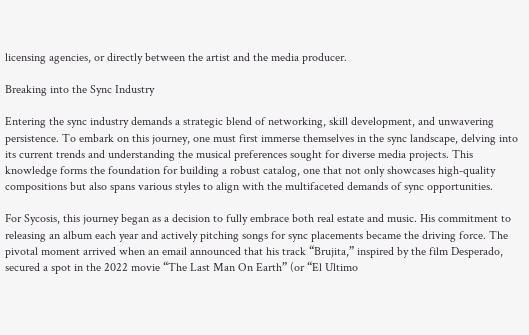licensing agencies, or directly between the artist and the media producer.

Breaking into the Sync Industry

Entering the sync industry demands a strategic blend of networking, skill development, and unwavering persistence. To embark on this journey, one must first immerse themselves in the sync landscape, delving into its current trends and understanding the musical preferences sought for diverse media projects. This knowledge forms the foundation for building a robust catalog, one that not only showcases high-quality compositions but also spans various styles to align with the multifaceted demands of sync opportunities.

For Sycosis, this journey began as a decision to fully embrace both real estate and music. His commitment to releasing an album each year and actively pitching songs for sync placements became the driving force. The pivotal moment arrived when an email announced that his track “Brujita,” inspired by the film Desperado, secured a spot in the 2022 movie “The Last Man On Earth” (or “El Ultimo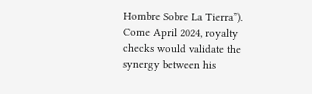Hombre Sobre La Tierra”). Come April 2024, royalty checks would validate the synergy between his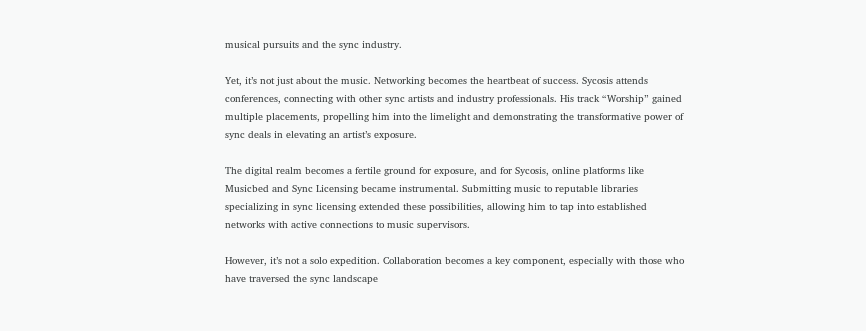musical pursuits and the sync industry.

Yet, it’s not just about the music. Networking becomes the heartbeat of success. Sycosis attends conferences, connecting with other sync artists and industry professionals. His track “Worship” gained multiple placements, propelling him into the limelight and demonstrating the transformative power of sync deals in elevating an artist’s exposure.

The digital realm becomes a fertile ground for exposure, and for Sycosis, online platforms like Musicbed and Sync Licensing became instrumental. Submitting music to reputable libraries specializing in sync licensing extended these possibilities, allowing him to tap into established networks with active connections to music supervisors.

However, it’s not a solo expedition. Collaboration becomes a key component, especially with those who have traversed the sync landscape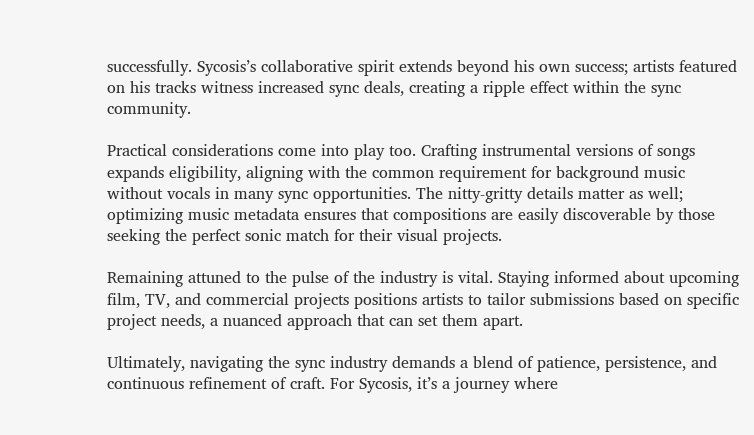successfully. Sycosis’s collaborative spirit extends beyond his own success; artists featured on his tracks witness increased sync deals, creating a ripple effect within the sync community.

Practical considerations come into play too. Crafting instrumental versions of songs expands eligibility, aligning with the common requirement for background music without vocals in many sync opportunities. The nitty-gritty details matter as well; optimizing music metadata ensures that compositions are easily discoverable by those seeking the perfect sonic match for their visual projects.

Remaining attuned to the pulse of the industry is vital. Staying informed about upcoming film, TV, and commercial projects positions artists to tailor submissions based on specific project needs, a nuanced approach that can set them apart.

Ultimately, navigating the sync industry demands a blend of patience, persistence, and continuous refinement of craft. For Sycosis, it’s a journey where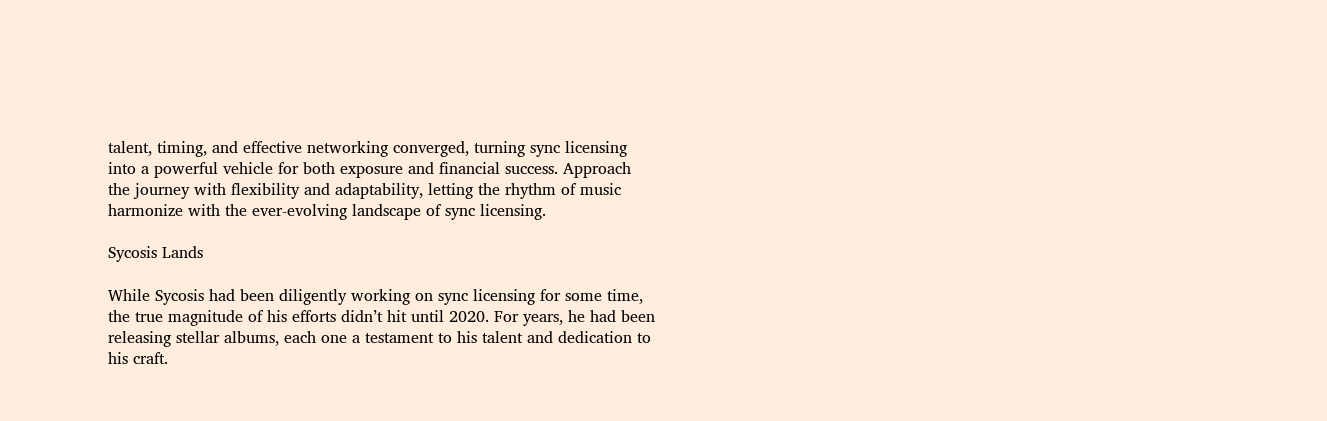talent, timing, and effective networking converged, turning sync licensing into a powerful vehicle for both exposure and financial success. Approach the journey with flexibility and adaptability, letting the rhythm of music harmonize with the ever-evolving landscape of sync licensing.

Sycosis Lands

While Sycosis had been diligently working on sync licensing for some time, the true magnitude of his efforts didn’t hit until 2020. For years, he had been releasing stellar albums, each one a testament to his talent and dedication to his craft.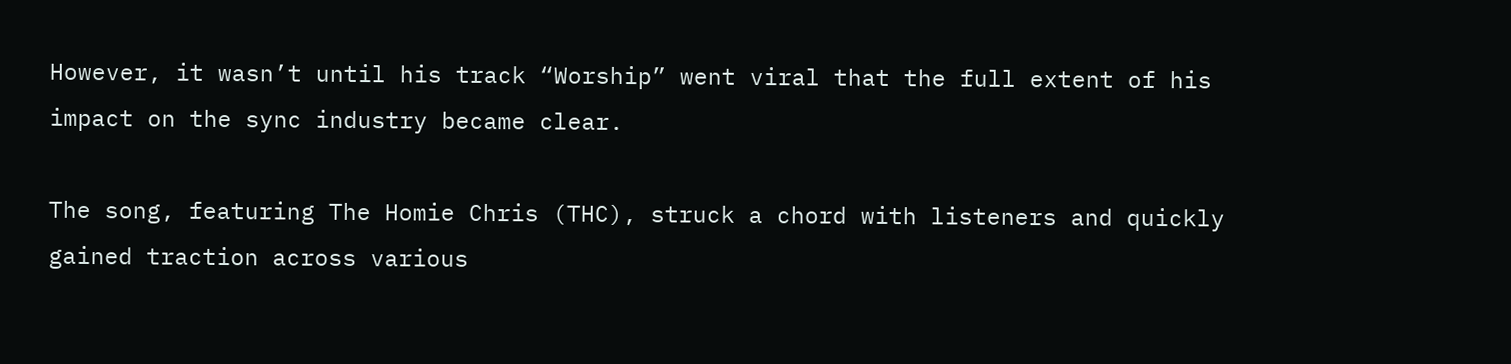However, it wasn’t until his track “Worship” went viral that the full extent of his impact on the sync industry became clear.

The song, featuring The Homie Chris (THC), struck a chord with listeners and quickly gained traction across various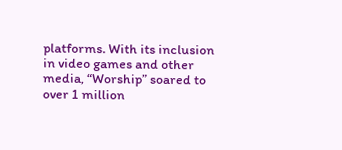platforms. With its inclusion in video games and other media, “Worship” soared to over 1 million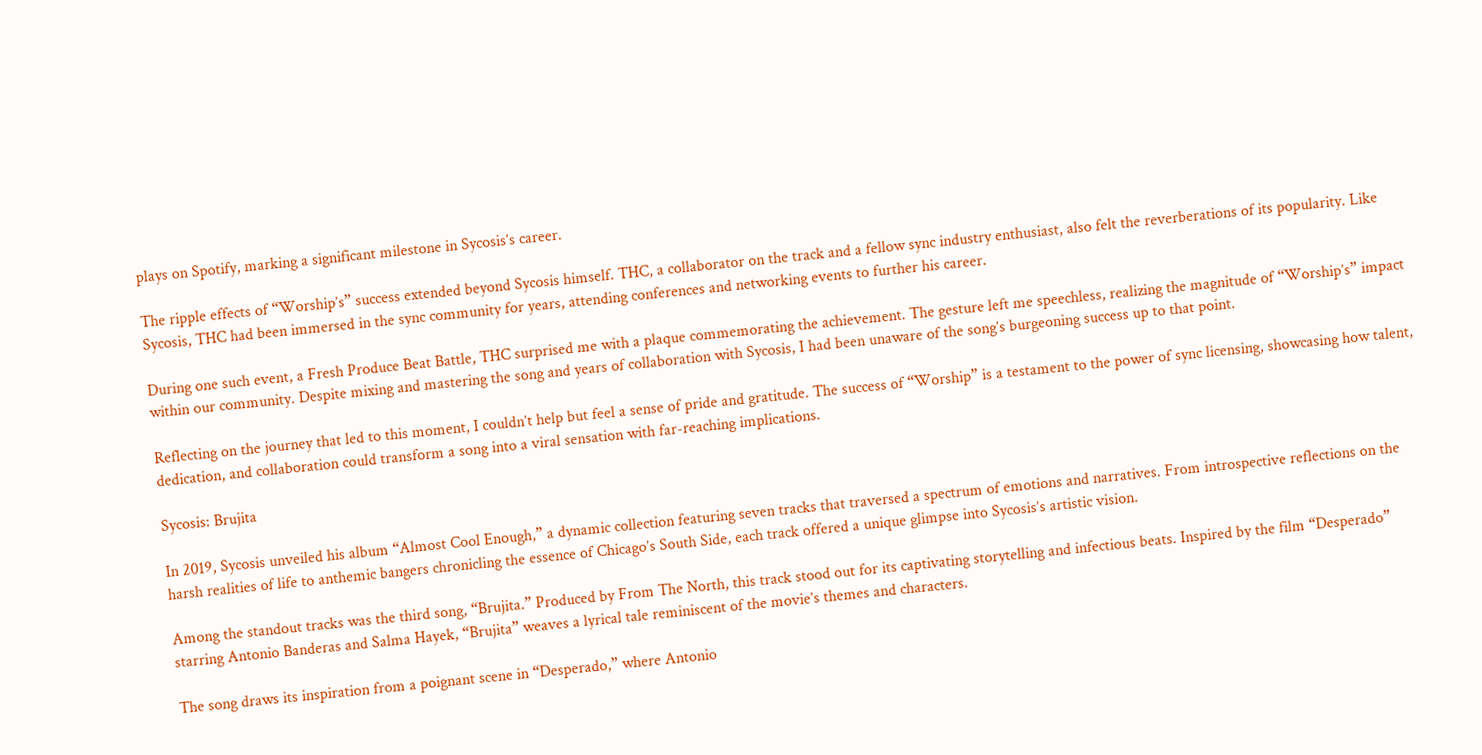plays on Spotify, marking a significant milestone in Sycosis’s career.

The ripple effects of “Worship’s” success extended beyond Sycosis himself. THC, a collaborator on the track and a fellow sync industry enthusiast, also felt the reverberations of its popularity. Like Sycosis, THC had been immersed in the sync community for years, attending conferences and networking events to further his career.

During one such event, a Fresh Produce Beat Battle, THC surprised me with a plaque commemorating the achievement. The gesture left me speechless, realizing the magnitude of “Worship’s” impact within our community. Despite mixing and mastering the song and years of collaboration with Sycosis, I had been unaware of the song’s burgeoning success up to that point.

Reflecting on the journey that led to this moment, I couldn’t help but feel a sense of pride and gratitude. The success of “Worship” is a testament to the power of sync licensing, showcasing how talent, dedication, and collaboration could transform a song into a viral sensation with far-reaching implications.

Sycosis: Brujita

In 2019, Sycosis unveiled his album “Almost Cool Enough,” a dynamic collection featuring seven tracks that traversed a spectrum of emotions and narratives. From introspective reflections on the harsh realities of life to anthemic bangers chronicling the essence of Chicago’s South Side, each track offered a unique glimpse into Sycosis’s artistic vision.

Among the standout tracks was the third song, “Brujita.” Produced by From The North, this track stood out for its captivating storytelling and infectious beats. Inspired by the film “Desperado” starring Antonio Banderas and Salma Hayek, “Brujita” weaves a lyrical tale reminiscent of the movie’s themes and characters.

The song draws its inspiration from a poignant scene in “Desperado,” where Antonio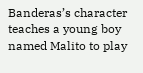Banderas’s character teaches a young boy named Malito to play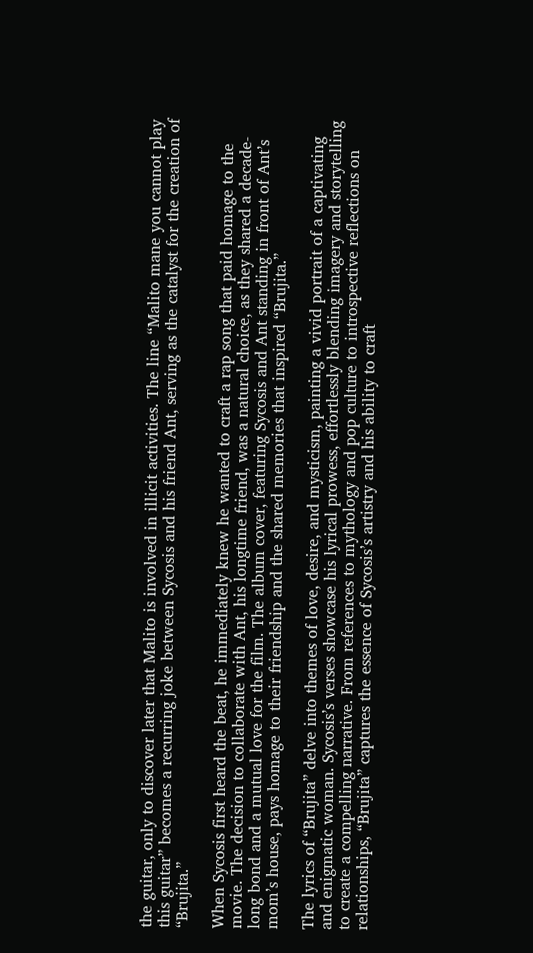the guitar, only to discover later that Malito is involved in illicit activities. The line “Malito mane you cannot play this guitar” becomes a recurring joke between Sycosis and his friend Ant, serving as the catalyst for the creation of “Brujita.”

When Sycosis first heard the beat, he immediately knew he wanted to craft a rap song that paid homage to the movie. The decision to collaborate with Ant, his longtime friend, was a natural choice, as they shared a decade-long bond and a mutual love for the film. The album cover, featuring Sycosis and Ant standing in front of Ant’s mom’s house, pays homage to their friendship and the shared memories that inspired “Brujita.”

The lyrics of “Brujita” delve into themes of love, desire, and mysticism, painting a vivid portrait of a captivating and enigmatic woman. Sycosis’s verses showcase his lyrical prowess, effortlessly blending imagery and storytelling to create a compelling narrative. From references to mythology and pop culture to introspective reflections on relationships, “Brujita” captures the essence of Sycosis’s artistry and his ability to craft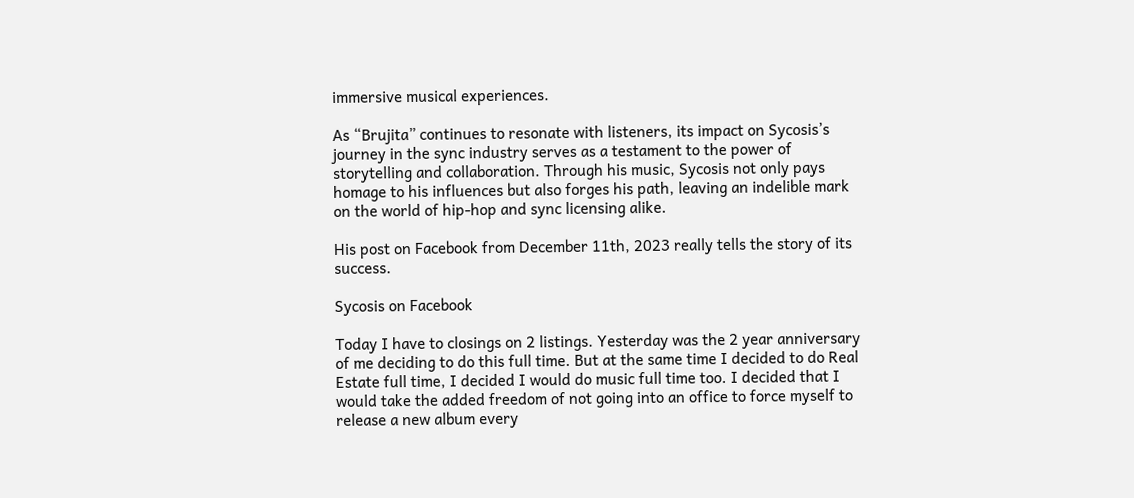immersive musical experiences.

As “Brujita” continues to resonate with listeners, its impact on Sycosis’s journey in the sync industry serves as a testament to the power of storytelling and collaboration. Through his music, Sycosis not only pays homage to his influences but also forges his path, leaving an indelible mark on the world of hip-hop and sync licensing alike.

His post on Facebook from December 11th, 2023 really tells the story of its success.

Sycosis on Facebook

Today I have to closings on 2 listings. Yesterday was the 2 year anniversary of me deciding to do this full time. But at the same time I decided to do Real Estate full time, I decided I would do music full time too. I decided that I would take the added freedom of not going into an office to force myself to release a new album every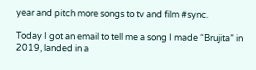year and pitch more songs to tv and film #sync.

Today I got an email to tell me a song I made “Brujita” in 2019, landed in a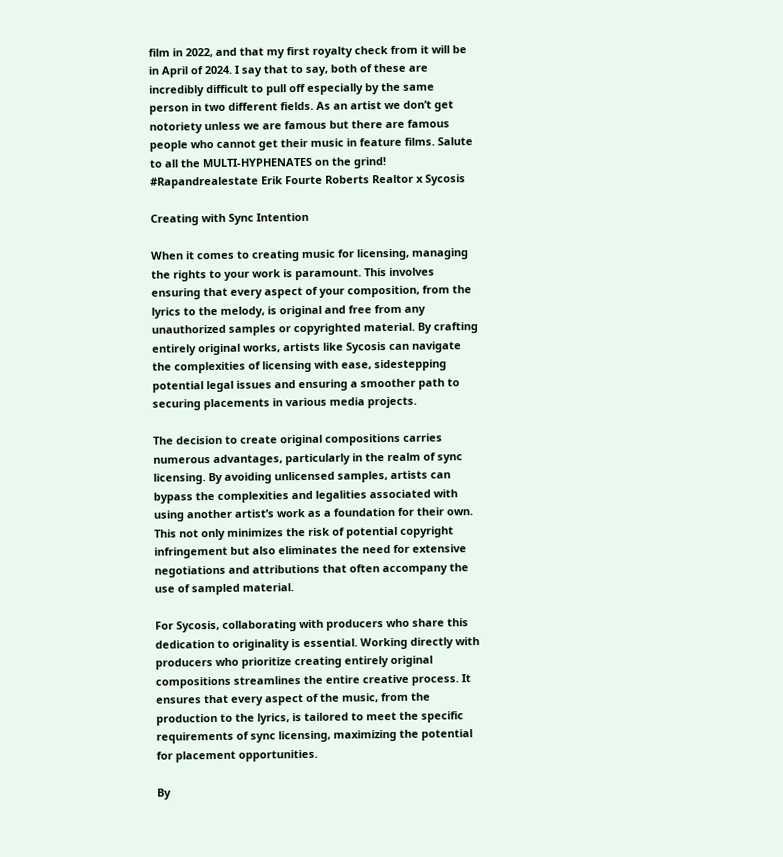film in 2022, and that my first royalty check from it will be in April of 2024. I say that to say, both of these are incredibly difficult to pull off especially by the same person in two different fields. As an artist we don’t get notoriety unless we are famous but there are famous people who cannot get their music in feature films. Salute to all the MULTI-HYPHENATES on the grind! #Rapandrealestate Erik Fourte Roberts Realtor x Sycosis

Creating with Sync Intention

When it comes to creating music for licensing, managing the rights to your work is paramount. This involves ensuring that every aspect of your composition, from the lyrics to the melody, is original and free from any unauthorized samples or copyrighted material. By crafting entirely original works, artists like Sycosis can navigate the complexities of licensing with ease, sidestepping potential legal issues and ensuring a smoother path to securing placements in various media projects.

The decision to create original compositions carries numerous advantages, particularly in the realm of sync licensing. By avoiding unlicensed samples, artists can bypass the complexities and legalities associated with using another artist’s work as a foundation for their own. This not only minimizes the risk of potential copyright infringement but also eliminates the need for extensive negotiations and attributions that often accompany the use of sampled material.

For Sycosis, collaborating with producers who share this dedication to originality is essential. Working directly with producers who prioritize creating entirely original compositions streamlines the entire creative process. It ensures that every aspect of the music, from the production to the lyrics, is tailored to meet the specific requirements of sync licensing, maximizing the potential for placement opportunities.

By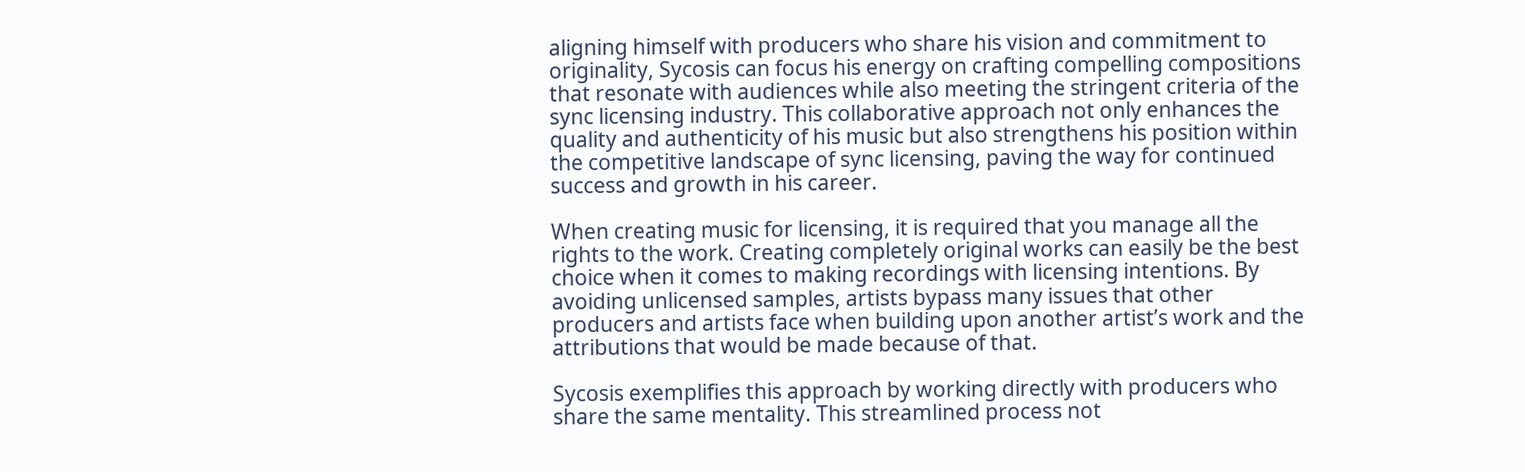aligning himself with producers who share his vision and commitment to originality, Sycosis can focus his energy on crafting compelling compositions that resonate with audiences while also meeting the stringent criteria of the sync licensing industry. This collaborative approach not only enhances the quality and authenticity of his music but also strengthens his position within the competitive landscape of sync licensing, paving the way for continued success and growth in his career.

When creating music for licensing, it is required that you manage all the rights to the work. Creating completely original works can easily be the best choice when it comes to making recordings with licensing intentions. By avoiding unlicensed samples, artists bypass many issues that other producers and artists face when building upon another artist’s work and the attributions that would be made because of that.

Sycosis exemplifies this approach by working directly with producers who share the same mentality. This streamlined process not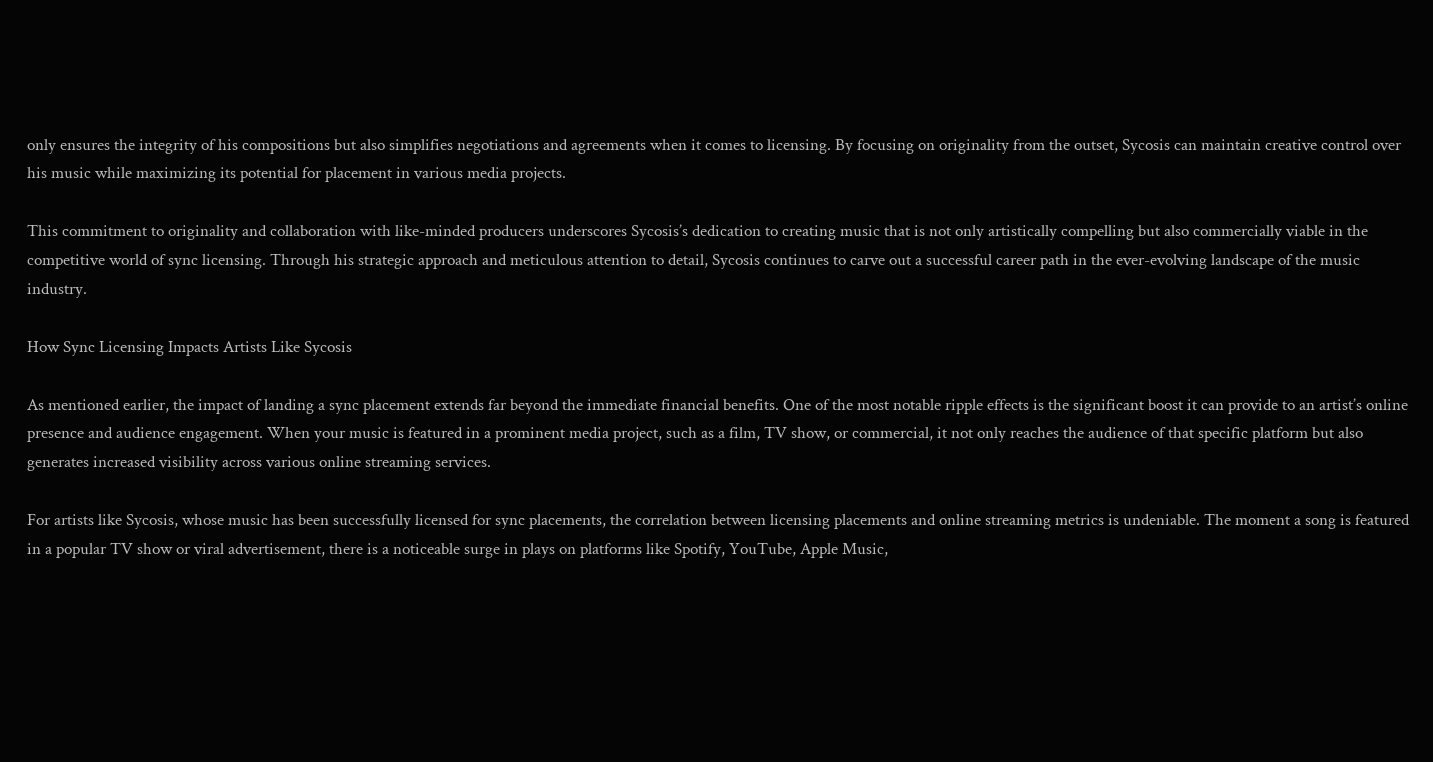only ensures the integrity of his compositions but also simplifies negotiations and agreements when it comes to licensing. By focusing on originality from the outset, Sycosis can maintain creative control over his music while maximizing its potential for placement in various media projects.

This commitment to originality and collaboration with like-minded producers underscores Sycosis’s dedication to creating music that is not only artistically compelling but also commercially viable in the competitive world of sync licensing. Through his strategic approach and meticulous attention to detail, Sycosis continues to carve out a successful career path in the ever-evolving landscape of the music industry.

How Sync Licensing Impacts Artists Like Sycosis

As mentioned earlier, the impact of landing a sync placement extends far beyond the immediate financial benefits. One of the most notable ripple effects is the significant boost it can provide to an artist’s online presence and audience engagement. When your music is featured in a prominent media project, such as a film, TV show, or commercial, it not only reaches the audience of that specific platform but also generates increased visibility across various online streaming services.

For artists like Sycosis, whose music has been successfully licensed for sync placements, the correlation between licensing placements and online streaming metrics is undeniable. The moment a song is featured in a popular TV show or viral advertisement, there is a noticeable surge in plays on platforms like Spotify, YouTube, Apple Music,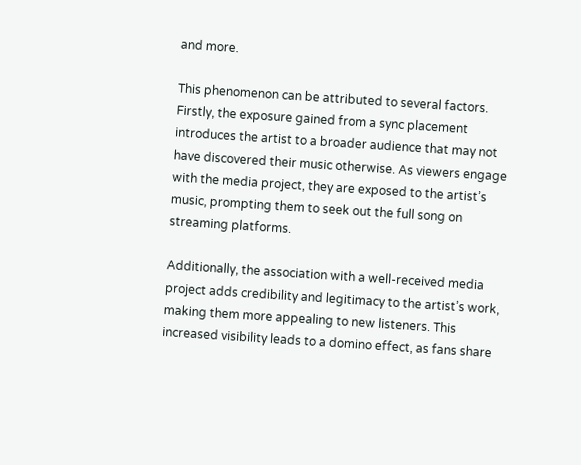and more.

This phenomenon can be attributed to several factors. Firstly, the exposure gained from a sync placement introduces the artist to a broader audience that may not have discovered their music otherwise. As viewers engage with the media project, they are exposed to the artist’s music, prompting them to seek out the full song on streaming platforms.

Additionally, the association with a well-received media project adds credibility and legitimacy to the artist’s work, making them more appealing to new listeners. This increased visibility leads to a domino effect, as fans share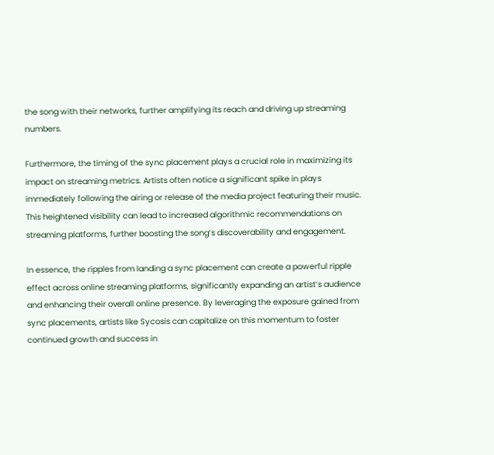the song with their networks, further amplifying its reach and driving up streaming numbers.

Furthermore, the timing of the sync placement plays a crucial role in maximizing its impact on streaming metrics. Artists often notice a significant spike in plays immediately following the airing or release of the media project featuring their music. This heightened visibility can lead to increased algorithmic recommendations on streaming platforms, further boosting the song’s discoverability and engagement.

In essence, the ripples from landing a sync placement can create a powerful ripple effect across online streaming platforms, significantly expanding an artist’s audience and enhancing their overall online presence. By leveraging the exposure gained from sync placements, artists like Sycosis can capitalize on this momentum to foster continued growth and success in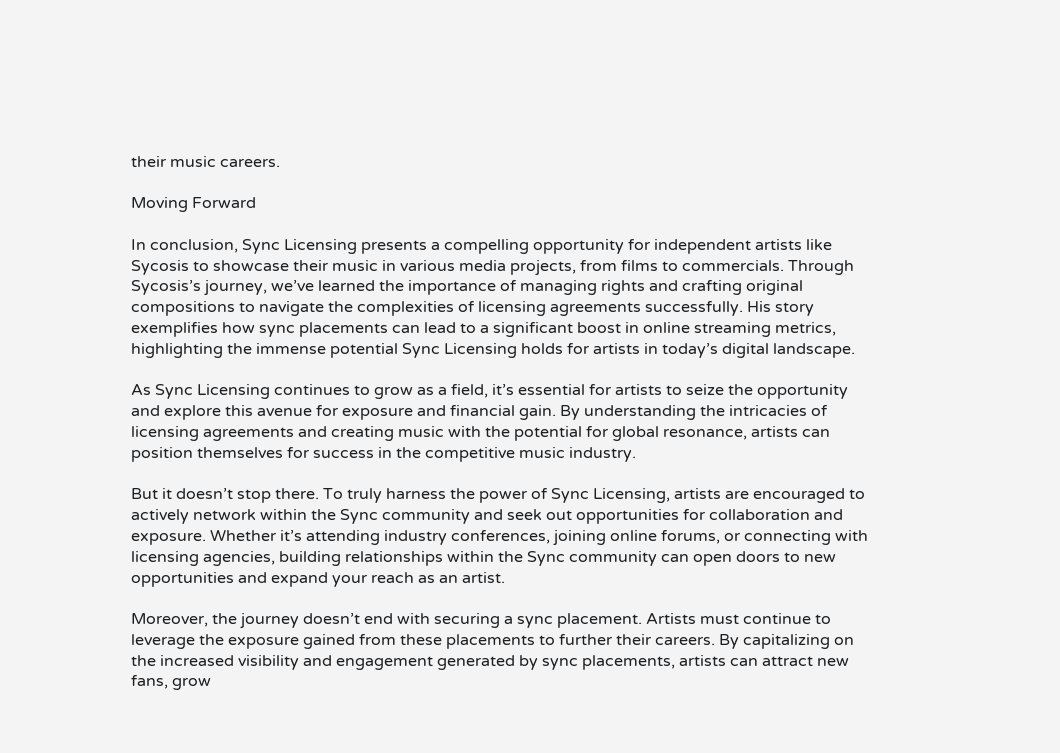their music careers.

Moving Forward

In conclusion, Sync Licensing presents a compelling opportunity for independent artists like Sycosis to showcase their music in various media projects, from films to commercials. Through Sycosis’s journey, we’ve learned the importance of managing rights and crafting original compositions to navigate the complexities of licensing agreements successfully. His story exemplifies how sync placements can lead to a significant boost in online streaming metrics, highlighting the immense potential Sync Licensing holds for artists in today’s digital landscape.

As Sync Licensing continues to grow as a field, it’s essential for artists to seize the opportunity and explore this avenue for exposure and financial gain. By understanding the intricacies of licensing agreements and creating music with the potential for global resonance, artists can position themselves for success in the competitive music industry.

But it doesn’t stop there. To truly harness the power of Sync Licensing, artists are encouraged to actively network within the Sync community and seek out opportunities for collaboration and exposure. Whether it’s attending industry conferences, joining online forums, or connecting with licensing agencies, building relationships within the Sync community can open doors to new opportunities and expand your reach as an artist.

Moreover, the journey doesn’t end with securing a sync placement. Artists must continue to leverage the exposure gained from these placements to further their careers. By capitalizing on the increased visibility and engagement generated by sync placements, artists can attract new fans, grow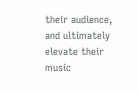their audience, and ultimately elevate their music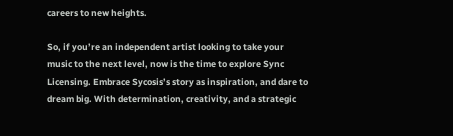careers to new heights.

So, if you’re an independent artist looking to take your music to the next level, now is the time to explore Sync Licensing. Embrace Sycosis’s story as inspiration, and dare to dream big. With determination, creativity, and a strategic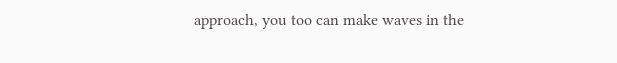approach, you too can make waves in the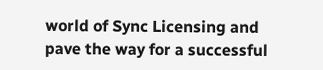world of Sync Licensing and pave the way for a successful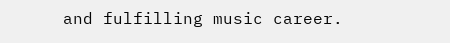and fulfilling music career.